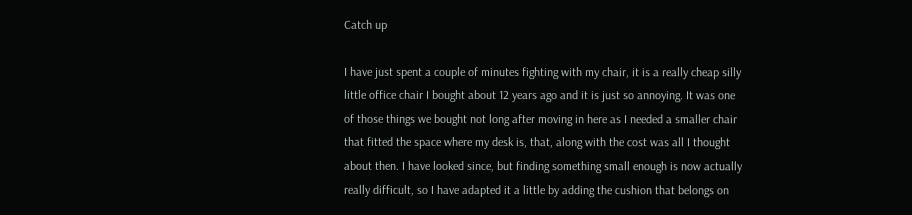Catch up

I have just spent a couple of minutes fighting with my chair, it is a really cheap silly little office chair I bought about 12 years ago and it is just so annoying. It was one of those things we bought not long after moving in here as I needed a smaller chair that fitted the space where my desk is, that, along with the cost was all I thought about then. I have looked since, but finding something small enough is now actually really difficult, so I have adapted it a little by adding the cushion that belongs on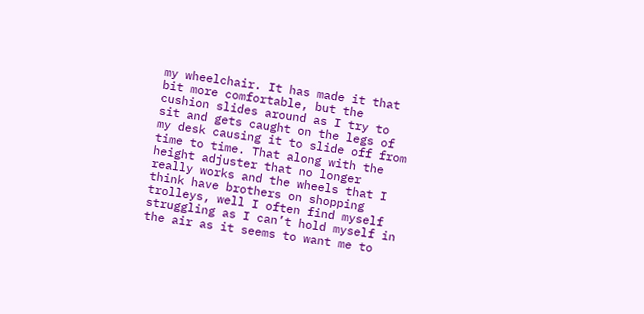my wheelchair. It has made it that bit more comfortable, but the cushion slides around as I try to sit and gets caught on the legs of my desk causing it to slide off from time to time. That along with the height adjuster that no longer really works and the wheels that I think have brothers on shopping trolleys, well I often find myself struggling as I can’t hold myself in the air as it seems to want me to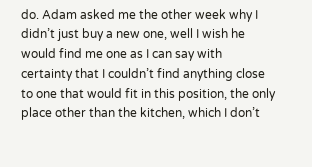do. Adam asked me the other week why I didn’t just buy a new one, well I wish he would find me one as I can say with certainty that I couldn’t find anything close to one that would fit in this position, the only place other than the kitchen, which I don’t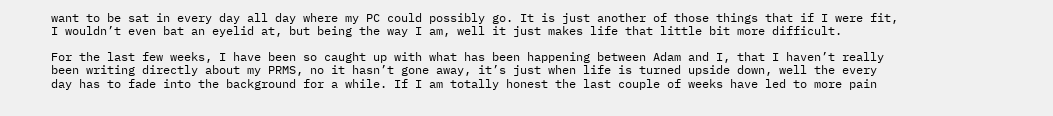want to be sat in every day all day where my PC could possibly go. It is just another of those things that if I were fit, I wouldn’t even bat an eyelid at, but being the way I am, well it just makes life that little bit more difficult.

For the last few weeks, I have been so caught up with what has been happening between Adam and I, that I haven’t really been writing directly about my PRMS, no it hasn’t gone away, it’s just when life is turned upside down, well the every day has to fade into the background for a while. If I am totally honest the last couple of weeks have led to more pain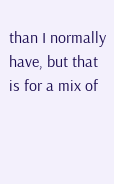than I normally have, but that is for a mix of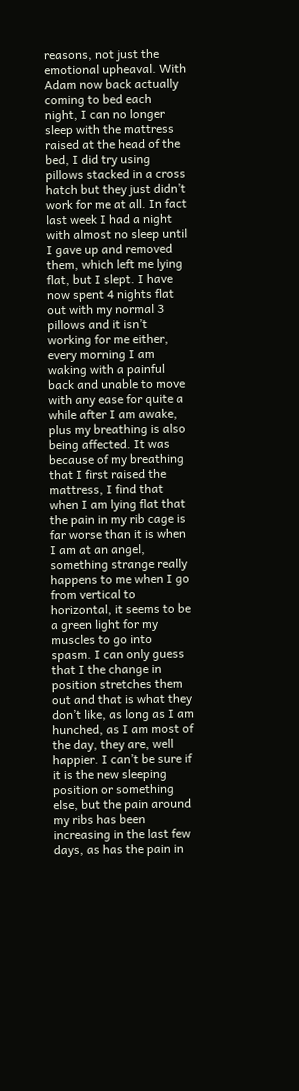reasons, not just the emotional upheaval. With Adam now back actually coming to bed each night, I can no longer sleep with the mattress raised at the head of the bed, I did try using pillows stacked in a cross hatch but they just didn’t work for me at all. In fact last week I had a night with almost no sleep until I gave up and removed them, which left me lying flat, but I slept. I have now spent 4 nights flat out with my normal 3 pillows and it isn’t working for me either, every morning I am waking with a painful back and unable to move with any ease for quite a while after I am awake, plus my breathing is also being affected. It was because of my breathing that I first raised the mattress, I find that when I am lying flat that the pain in my rib cage is far worse than it is when I am at an angel, something strange really happens to me when I go from vertical to horizontal, it seems to be a green light for my muscles to go into spasm. I can only guess that I the change in position stretches them out and that is what they don’t like, as long as I am hunched, as I am most of the day, they are, well happier. I can’t be sure if it is the new sleeping position or something else, but the pain around my ribs has been increasing in the last few days, as has the pain in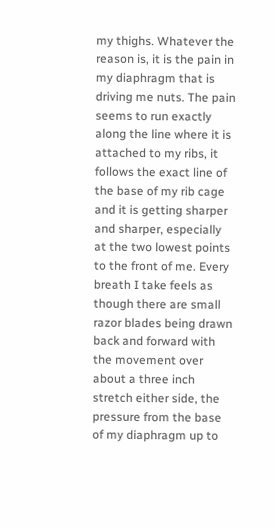my thighs. Whatever the reason is, it is the pain in my diaphragm that is driving me nuts. The pain seems to run exactly along the line where it is attached to my ribs, it follows the exact line of the base of my rib cage and it is getting sharper and sharper, especially at the two lowest points to the front of me. Every breath I take feels as though there are small razor blades being drawn back and forward with the movement over about a three inch stretch either side, the pressure from the base of my diaphragm up to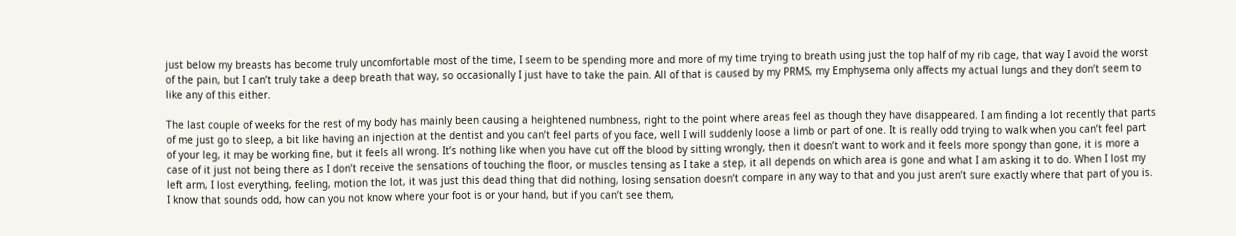just below my breasts has become truly uncomfortable most of the time, I seem to be spending more and more of my time trying to breath using just the top half of my rib cage, that way I avoid the worst of the pain, but I can’t truly take a deep breath that way, so occasionally I just have to take the pain. All of that is caused by my PRMS, my Emphysema only affects my actual lungs and they don’t seem to like any of this either.

The last couple of weeks for the rest of my body has mainly been causing a heightened numbness, right to the point where areas feel as though they have disappeared. I am finding a lot recently that parts of me just go to sleep, a bit like having an injection at the dentist and you can’t feel parts of you face, well I will suddenly loose a limb or part of one. It is really odd trying to walk when you can’t feel part of your leg, it may be working fine, but it feels all wrong. It’s nothing like when you have cut off the blood by sitting wrongly, then it doesn’t want to work and it feels more spongy than gone, it is more a case of it just not being there as I don’t receive the sensations of touching the floor, or muscles tensing as I take a step, it all depends on which area is gone and what I am asking it to do. When I lost my left arm, I lost everything, feeling, motion the lot, it was just this dead thing that did nothing, losing sensation doesn’t compare in any way to that and you just aren’t sure exactly where that part of you is. I know that sounds odd, how can you not know where your foot is or your hand, but if you can’t see them,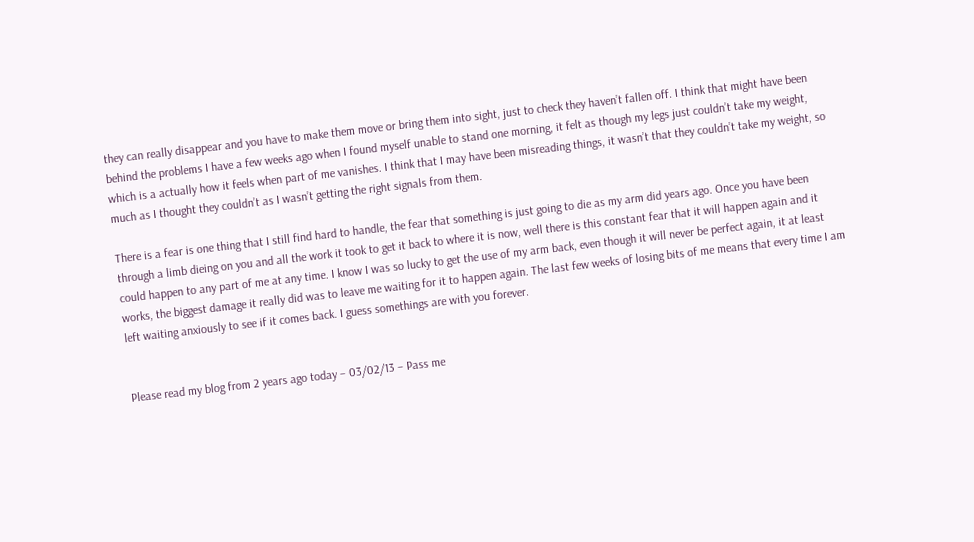they can really disappear and you have to make them move or bring them into sight, just to check they haven’t fallen off. I think that might have been behind the problems I have a few weeks ago when I found myself unable to stand one morning, it felt as though my legs just couldn’t take my weight, which is a actually how it feels when part of me vanishes. I think that I may have been misreading things, it wasn’t that they couldn’t take my weight, so much as I thought they couldn’t as I wasn’t getting the right signals from them.

There is a fear is one thing that I still find hard to handle, the fear that something is just going to die as my arm did years ago. Once you have been through a limb dieing on you and all the work it took to get it back to where it is now, well there is this constant fear that it will happen again and it could happen to any part of me at any time. I know I was so lucky to get the use of my arm back, even though it will never be perfect again, it at least works, the biggest damage it really did was to leave me waiting for it to happen again. The last few weeks of losing bits of me means that every time I am left waiting anxiously to see if it comes back. I guess somethings are with you forever.


Please read my blog from 2 years ago today – 03/02/13 – Pass me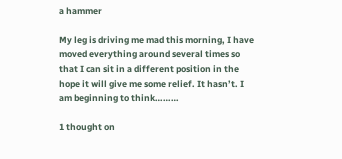a hammer

My leg is driving me mad this morning, I have moved everything around several times so that I can sit in a different position in the hope it will give me some relief. It hasn’t. I am beginning to think………

1 thought on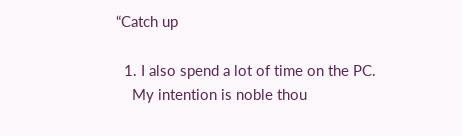“Catch up

  1. I also spend a lot of time on the PC.
    My intention is noble thou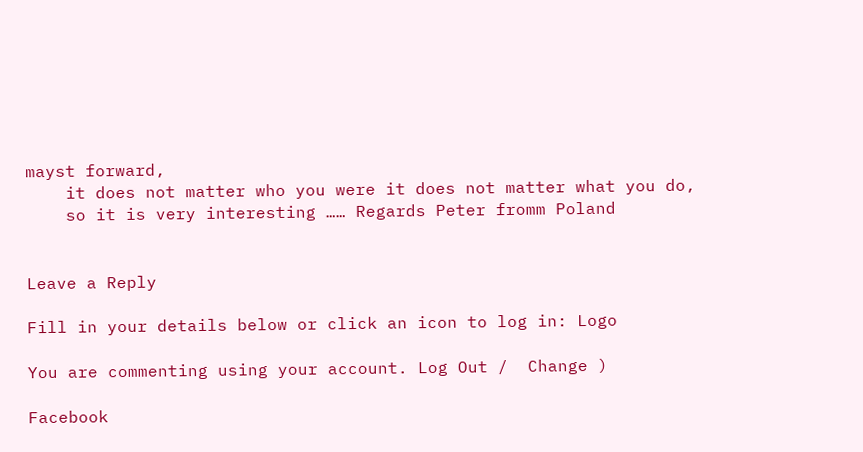mayst forward,
    it does not matter who you were it does not matter what you do,
    so it is very interesting …… Regards Peter fromm Poland


Leave a Reply

Fill in your details below or click an icon to log in: Logo

You are commenting using your account. Log Out /  Change )

Facebook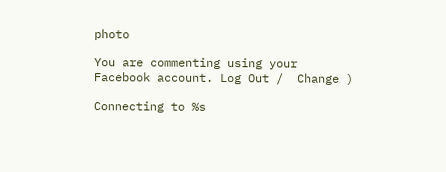photo

You are commenting using your Facebook account. Log Out /  Change )

Connecting to %s